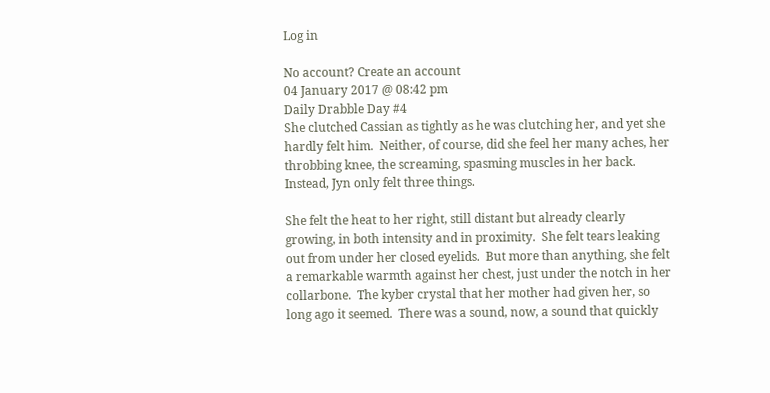Log in

No account? Create an account
04 January 2017 @ 08:42 pm
Daily Drabble Day #4
She clutched Cassian as tightly as he was clutching her, and yet she hardly felt him.  Neither, of course, did she feel her many aches, her throbbing knee, the screaming, spasming muscles in her back.  Instead, Jyn only felt three things.

She felt the heat to her right, still distant but already clearly growing, in both intensity and in proximity.  She felt tears leaking out from under her closed eyelids.  But more than anything, she felt a remarkable warmth against her chest, just under the notch in her collarbone.  The kyber crystal that her mother had given her, so long ago it seemed.  There was a sound, now, a sound that quickly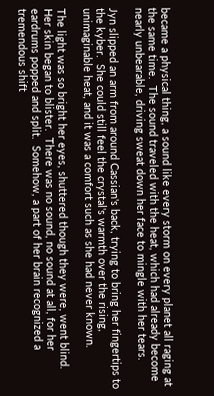became a physical thing, a sound like every storm on every planet all raging at the same time.  The sound traveled with the heat, which had already become nearly unbearable, driving sweat down her face to mingle with her tears.

Jyn slipped an arm from around Cassian's back, trying to bring her fingertips to the kyber.  She could still feel the crystal's warmth over the rising, unimaginable heat, and it was a comfort such as she had never known.

The light was so bright her eyes, shuttered though they were, went blind.  Her skin began to blister.  There was no sound, no sound at all, for her eardrums popped and split.  Somehow, a part of her brain recognized a tremendous shift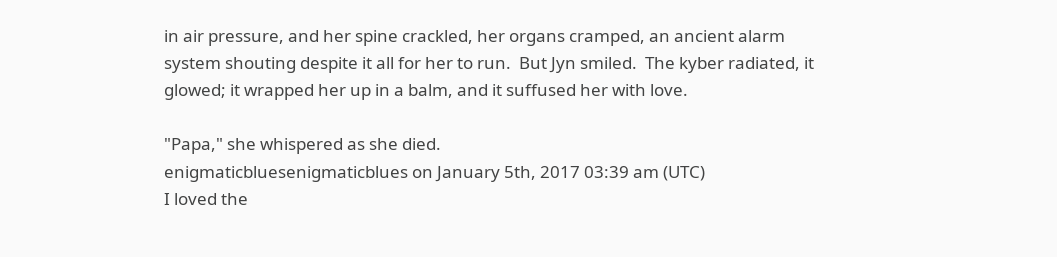in air pressure, and her spine crackled, her organs cramped, an ancient alarm system shouting despite it all for her to run.  But Jyn smiled.  The kyber radiated, it glowed; it wrapped her up in a balm, and it suffused her with love.

"Papa," she whispered as she died.
enigmaticbluesenigmaticblues on January 5th, 2017 03:39 am (UTC)
I loved the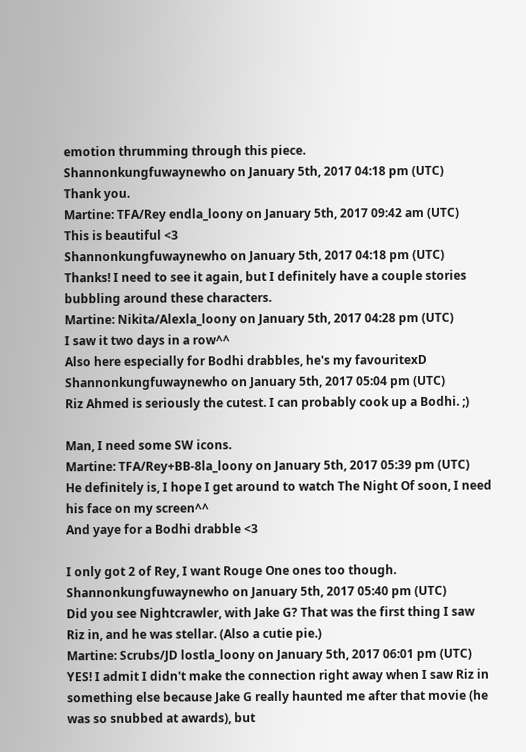emotion thrumming through this piece.
Shannonkungfuwaynewho on January 5th, 2017 04:18 pm (UTC)
Thank you.
Martine: TFA/Rey endla_loony on January 5th, 2017 09:42 am (UTC)
This is beautiful <3
Shannonkungfuwaynewho on January 5th, 2017 04:18 pm (UTC)
Thanks! I need to see it again, but I definitely have a couple stories bubbling around these characters.
Martine: Nikita/Alexla_loony on January 5th, 2017 04:28 pm (UTC)
I saw it two days in a row^^
Also here especially for Bodhi drabbles, he's my favouritexD
Shannonkungfuwaynewho on January 5th, 2017 05:04 pm (UTC)
Riz Ahmed is seriously the cutest. I can probably cook up a Bodhi. ;)

Man, I need some SW icons.
Martine: TFA/Rey+BB-8la_loony on January 5th, 2017 05:39 pm (UTC)
He definitely is, I hope I get around to watch The Night Of soon, I need his face on my screen^^
And yaye for a Bodhi drabble <3

I only got 2 of Rey, I want Rouge One ones too though.
Shannonkungfuwaynewho on January 5th, 2017 05:40 pm (UTC)
Did you see Nightcrawler, with Jake G? That was the first thing I saw Riz in, and he was stellar. (Also a cutie pie.)
Martine: Scrubs/JD lostla_loony on January 5th, 2017 06:01 pm (UTC)
YES! I admit I didn't make the connection right away when I saw Riz in something else because Jake G really haunted me after that movie (he was so snubbed at awards), but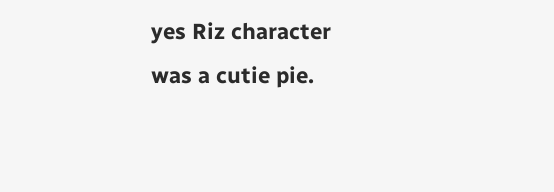yes Riz character was a cutie pie.